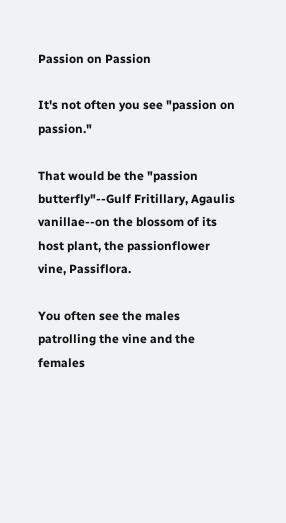Passion on Passion

It's not often you see "passion on passion."

That would be the "passion butterfly"--Gulf Fritillary, Agaulis vanillae--on the blossom of its host plant, the passionflower vine, Passiflora.

You often see the males patrolling the vine and the females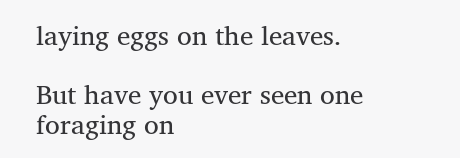laying eggs on the leaves.

But have you ever seen one foraging on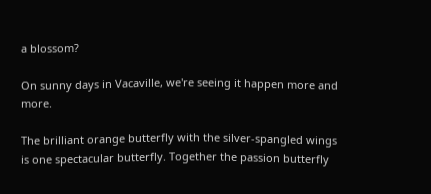a blossom?

On sunny days in Vacaville, we're seeing it happen more and more.

The brilliant orange butterfly with the silver-spangled wings is one spectacular butterfly. Together the passion butterfly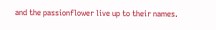and the passionflower live up to their names.